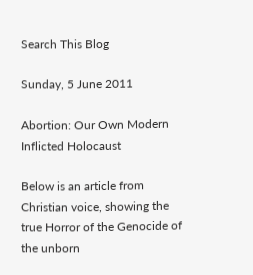Search This Blog

Sunday, 5 June 2011

Abortion: Our Own Modern Inflicted Holocaust

Below is an article from Christian voice, showing the true Horror of the Genocide of the unborn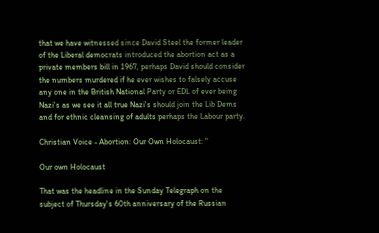that we have witnessed since David Steel the former leader of the Liberal democrats introduced the abortion act as a private members bill in 1967, perhaps David should consider the numbers murdered if he ever wishes to falsely accuse any one in the British National Party or EDL of ever being Nazi's as we see it all true Nazi's should join the Lib Dems and for ethnic cleansing of adults perhaps the Labour party.

Christian Voice - Abortion: Our Own Holocaust: "

Our own Holocaust

That was the headline in the Sunday Telegraph on the subject of Thursday's 60th anniversary of the Russian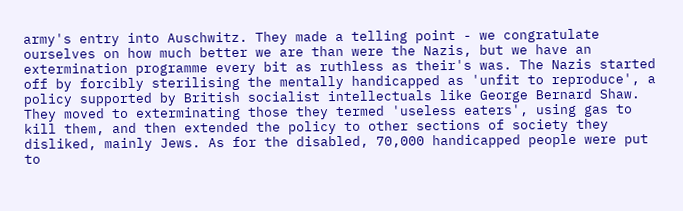army's entry into Auschwitz. They made a telling point - we congratulate ourselves on how much better we are than were the Nazis, but we have an extermination programme every bit as ruthless as their's was. The Nazis started off by forcibly sterilising the mentally handicapped as 'unfit to reproduce', a policy supported by British socialist intellectuals like George Bernard Shaw. They moved to exterminating those they termed 'useless eaters', using gas to kill them, and then extended the policy to other sections of society they disliked, mainly Jews. As for the disabled, 70,000 handicapped people were put to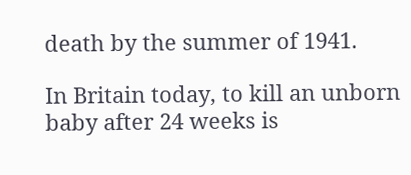death by the summer of 1941.

In Britain today, to kill an unborn baby after 24 weeks is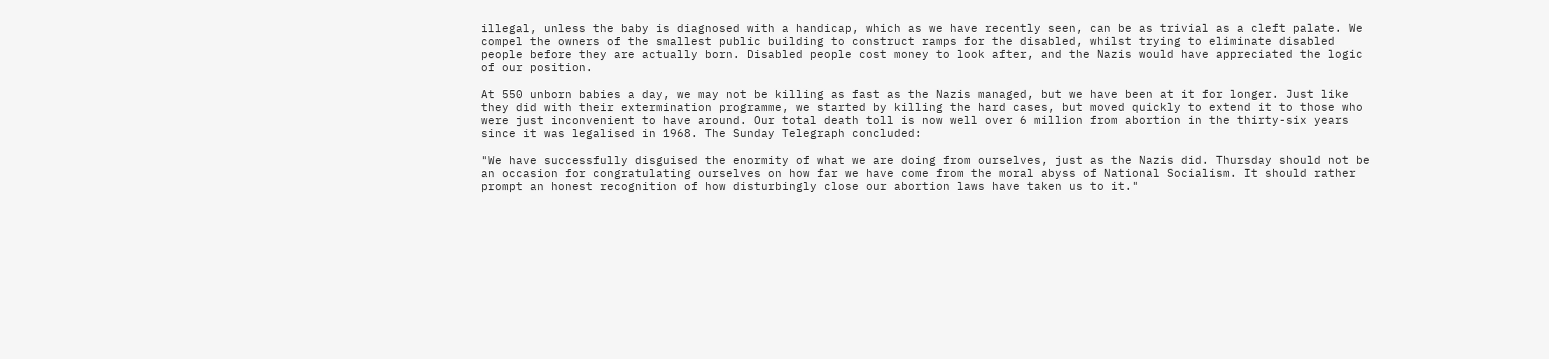illegal, unless the baby is diagnosed with a handicap, which as we have recently seen, can be as trivial as a cleft palate. We compel the owners of the smallest public building to construct ramps for the disabled, whilst trying to eliminate disabled people before they are actually born. Disabled people cost money to look after, and the Nazis would have appreciated the logic of our position.

At 550 unborn babies a day, we may not be killing as fast as the Nazis managed, but we have been at it for longer. Just like they did with their extermination programme, we started by killing the hard cases, but moved quickly to extend it to those who were just inconvenient to have around. Our total death toll is now well over 6 million from abortion in the thirty-six years since it was legalised in 1968. The Sunday Telegraph concluded:

"We have successfully disguised the enormity of what we are doing from ourselves, just as the Nazis did. Thursday should not be an occasion for congratulating ourselves on how far we have come from the moral abyss of National Socialism. It should rather prompt an honest recognition of how disturbingly close our abortion laws have taken us to it."